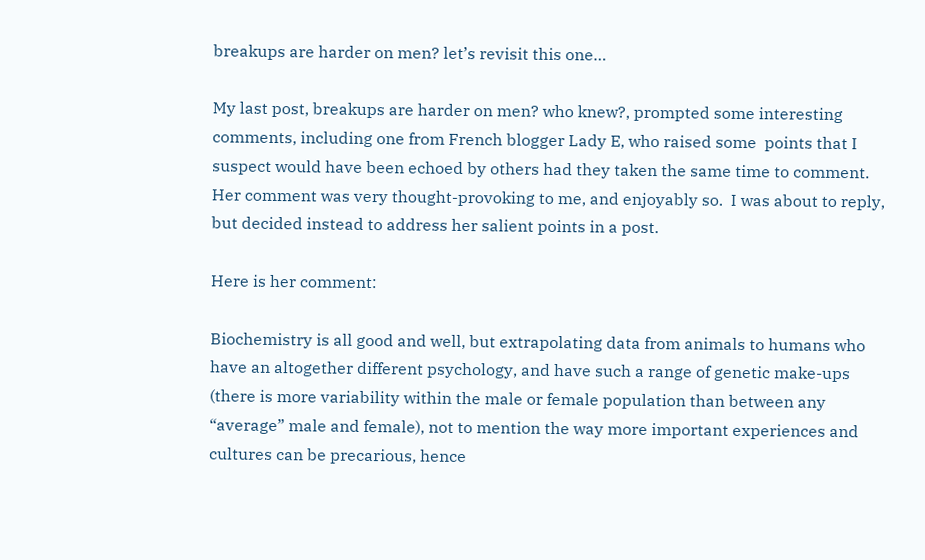breakups are harder on men? let’s revisit this one…

My last post, breakups are harder on men? who knew?, prompted some interesting comments, including one from French blogger Lady E, who raised some  points that I suspect would have been echoed by others had they taken the same time to comment.  Her comment was very thought-provoking to me, and enjoyably so.  I was about to reply, but decided instead to address her salient points in a post.

Here is her comment:

Biochemistry is all good and well, but extrapolating data from animals to humans who have an altogether different psychology, and have such a range of genetic make-ups (there is more variability within the male or female population than between any “average” male and female), not to mention the way more important experiences and cultures can be precarious, hence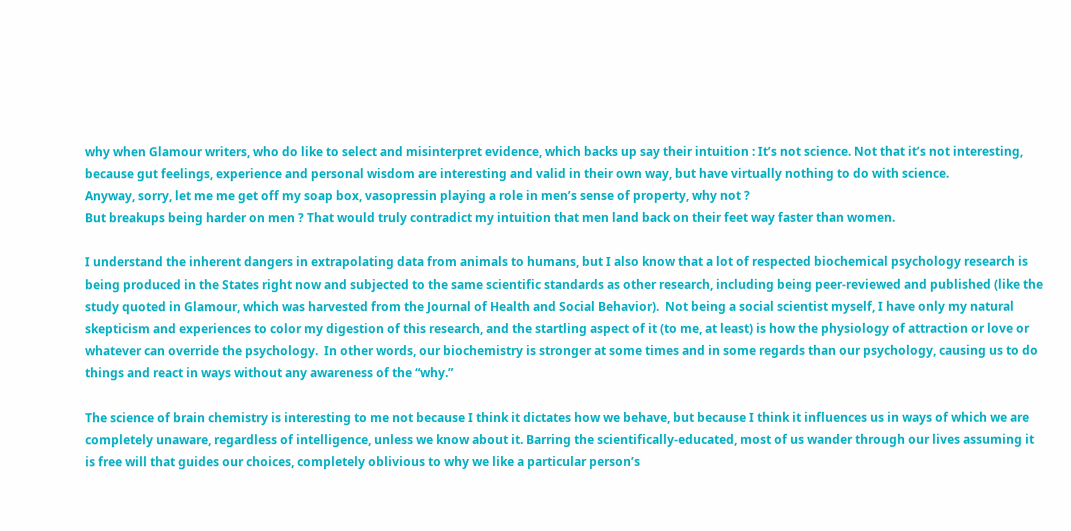why when Glamour writers, who do like to select and misinterpret evidence, which backs up say their intuition : It’s not science. Not that it’s not interesting, because gut feelings, experience and personal wisdom are interesting and valid in their own way, but have virtually nothing to do with science.
Anyway, sorry, let me me get off my soap box, vasopressin playing a role in men’s sense of property, why not ?
But breakups being harder on men ? That would truly contradict my intuition that men land back on their feet way faster than women.

I understand the inherent dangers in extrapolating data from animals to humans, but I also know that a lot of respected biochemical psychology research is being produced in the States right now and subjected to the same scientific standards as other research, including being peer-reviewed and published (like the study quoted in Glamour, which was harvested from the Journal of Health and Social Behavior).  Not being a social scientist myself, I have only my natural skepticism and experiences to color my digestion of this research, and the startling aspect of it (to me, at least) is how the physiology of attraction or love or whatever can override the psychology.  In other words, our biochemistry is stronger at some times and in some regards than our psychology, causing us to do things and react in ways without any awareness of the “why.”

The science of brain chemistry is interesting to me not because I think it dictates how we behave, but because I think it influences us in ways of which we are completely unaware, regardless of intelligence, unless we know about it. Barring the scientifically-educated, most of us wander through our lives assuming it is free will that guides our choices, completely oblivious to why we like a particular person’s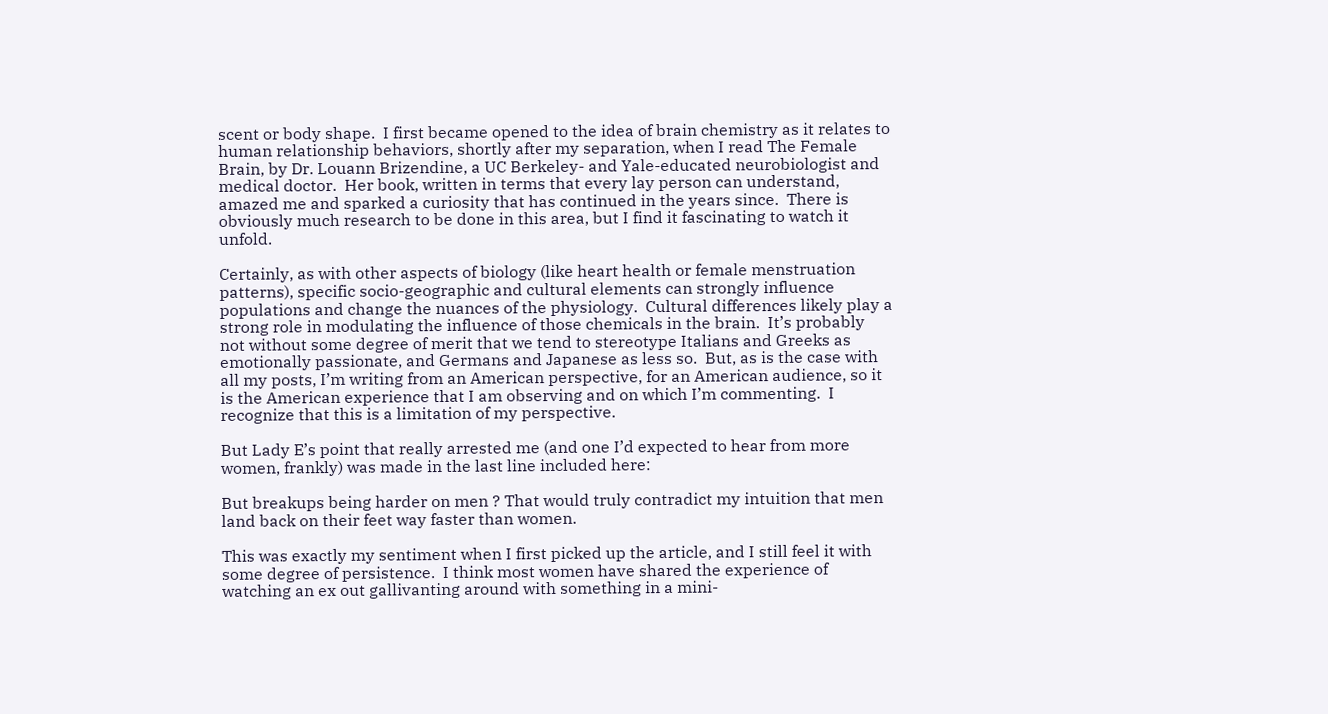scent or body shape.  I first became opened to the idea of brain chemistry as it relates to human relationship behaviors, shortly after my separation, when I read The Female Brain, by Dr. Louann Brizendine, a UC Berkeley- and Yale-educated neurobiologist and medical doctor.  Her book, written in terms that every lay person can understand, amazed me and sparked a curiosity that has continued in the years since.  There is obviously much research to be done in this area, but I find it fascinating to watch it unfold.

Certainly, as with other aspects of biology (like heart health or female menstruation patterns), specific socio-geographic and cultural elements can strongly influence populations and change the nuances of the physiology.  Cultural differences likely play a strong role in modulating the influence of those chemicals in the brain.  It’s probably not without some degree of merit that we tend to stereotype Italians and Greeks as emotionally passionate, and Germans and Japanese as less so.  But, as is the case with all my posts, I’m writing from an American perspective, for an American audience, so it is the American experience that I am observing and on which I’m commenting.  I recognize that this is a limitation of my perspective.

But Lady E’s point that really arrested me (and one I’d expected to hear from more women, frankly) was made in the last line included here:

But breakups being harder on men ? That would truly contradict my intuition that men land back on their feet way faster than women.

This was exactly my sentiment when I first picked up the article, and I still feel it with some degree of persistence.  I think most women have shared the experience of watching an ex out gallivanting around with something in a mini-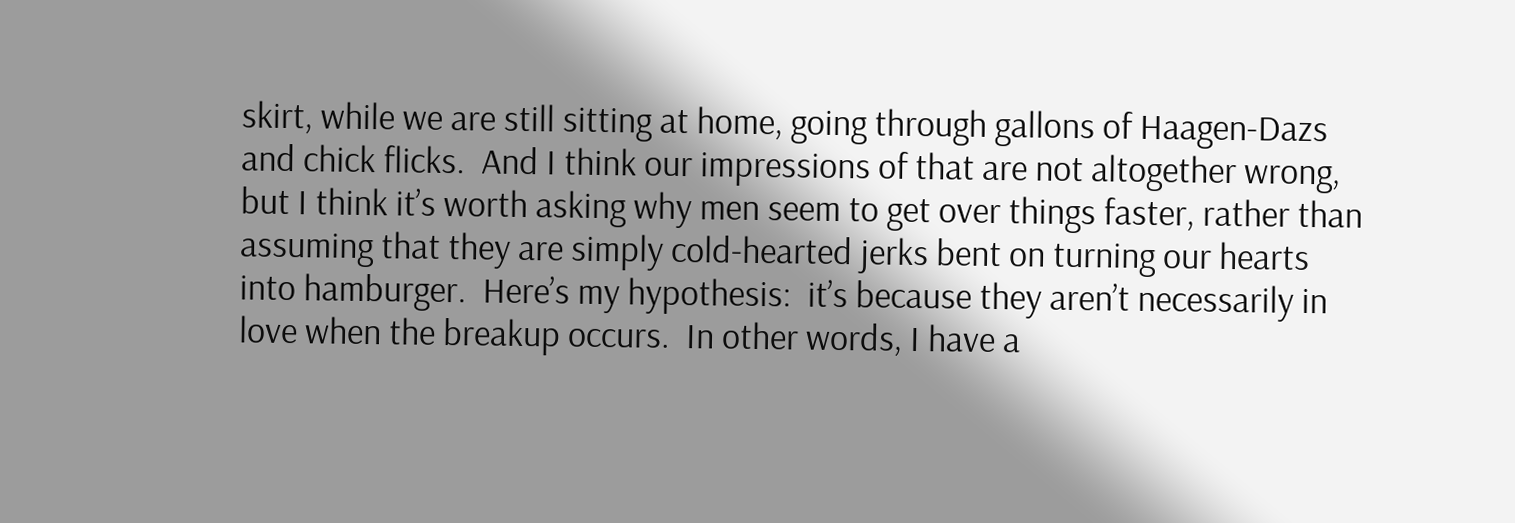skirt, while we are still sitting at home, going through gallons of Haagen-Dazs and chick flicks.  And I think our impressions of that are not altogether wrong, but I think it’s worth asking why men seem to get over things faster, rather than assuming that they are simply cold-hearted jerks bent on turning our hearts into hamburger.  Here’s my hypothesis:  it’s because they aren’t necessarily in love when the breakup occurs.  In other words, I have a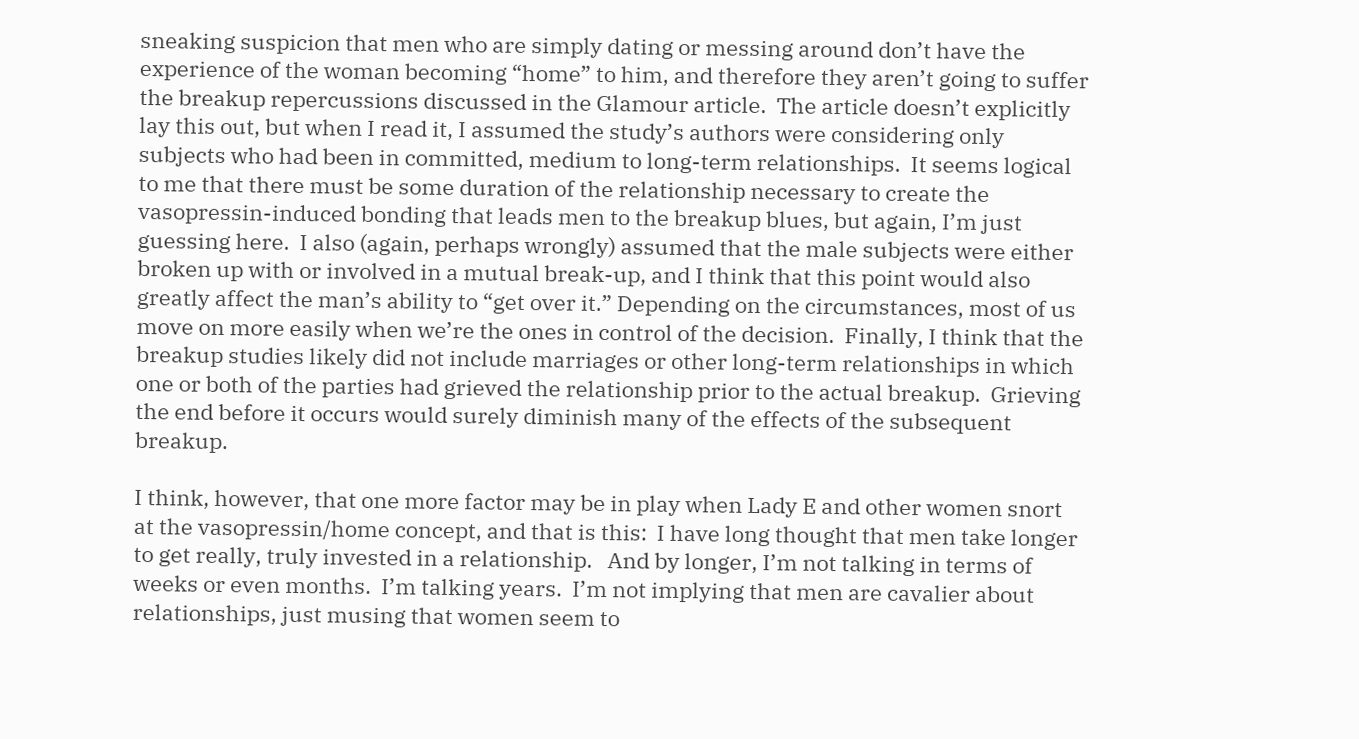sneaking suspicion that men who are simply dating or messing around don’t have the experience of the woman becoming “home” to him, and therefore they aren’t going to suffer the breakup repercussions discussed in the Glamour article.  The article doesn’t explicitly lay this out, but when I read it, I assumed the study’s authors were considering only subjects who had been in committed, medium to long-term relationships.  It seems logical to me that there must be some duration of the relationship necessary to create the vasopressin-induced bonding that leads men to the breakup blues, but again, I’m just guessing here.  I also (again, perhaps wrongly) assumed that the male subjects were either broken up with or involved in a mutual break-up, and I think that this point would also greatly affect the man’s ability to “get over it.” Depending on the circumstances, most of us move on more easily when we’re the ones in control of the decision.  Finally, I think that the breakup studies likely did not include marriages or other long-term relationships in which one or both of the parties had grieved the relationship prior to the actual breakup.  Grieving the end before it occurs would surely diminish many of the effects of the subsequent breakup.

I think, however, that one more factor may be in play when Lady E and other women snort at the vasopressin/home concept, and that is this:  I have long thought that men take longer to get really, truly invested in a relationship.   And by longer, I’m not talking in terms of weeks or even months.  I’m talking years.  I’m not implying that men are cavalier about relationships, just musing that women seem to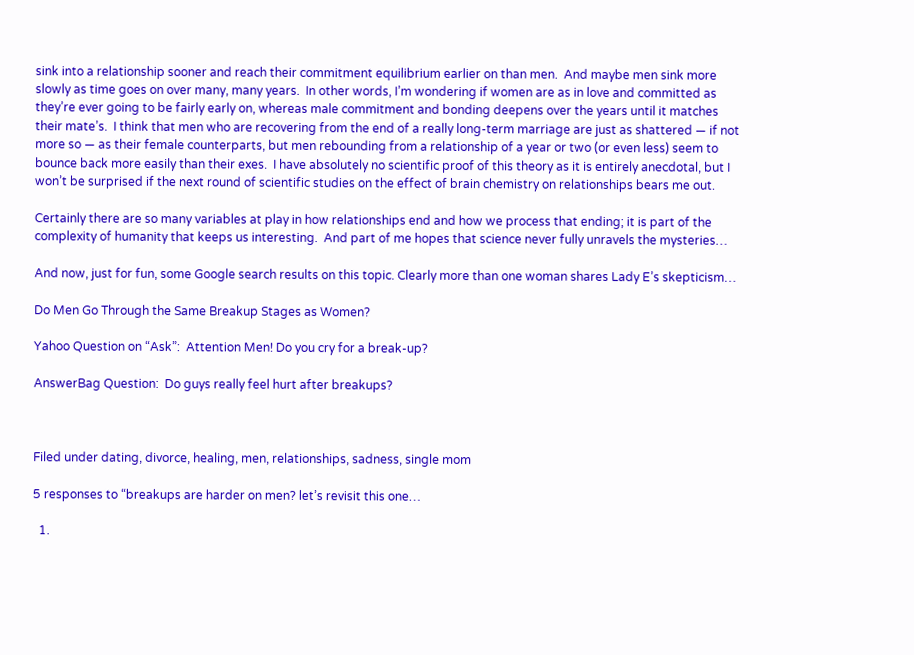sink into a relationship sooner and reach their commitment equilibrium earlier on than men.  And maybe men sink more slowly as time goes on over many, many years.  In other words, I’m wondering if women are as in love and committed as they’re ever going to be fairly early on, whereas male commitment and bonding deepens over the years until it matches their mate’s.  I think that men who are recovering from the end of a really long-term marriage are just as shattered — if not more so — as their female counterparts, but men rebounding from a relationship of a year or two (or even less) seem to bounce back more easily than their exes.  I have absolutely no scientific proof of this theory as it is entirely anecdotal, but I won’t be surprised if the next round of scientific studies on the effect of brain chemistry on relationships bears me out.

Certainly there are so many variables at play in how relationships end and how we process that ending; it is part of the complexity of humanity that keeps us interesting.  And part of me hopes that science never fully unravels the mysteries…

And now, just for fun, some Google search results on this topic. Clearly more than one woman shares Lady E’s skepticism…

Do Men Go Through the Same Breakup Stages as Women?

Yahoo Question on “Ask”:  Attention Men! Do you cry for a break-up?

AnswerBag Question:  Do guys really feel hurt after breakups?



Filed under dating, divorce, healing, men, relationships, sadness, single mom

5 responses to “breakups are harder on men? let’s revisit this one…

  1.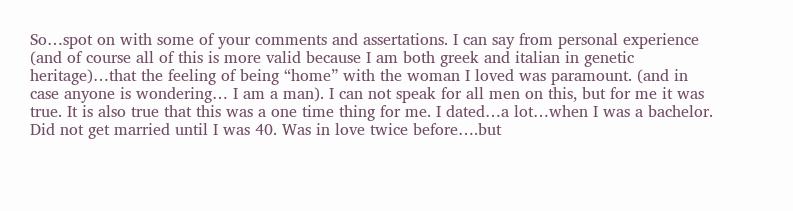So…spot on with some of your comments and assertations. I can say from personal experience (and of course all of this is more valid because I am both greek and italian in genetic heritage)…that the feeling of being “home” with the woman I loved was paramount. (and in case anyone is wondering… I am a man). I can not speak for all men on this, but for me it was true. It is also true that this was a one time thing for me. I dated…a lot…when I was a bachelor. Did not get married until I was 40. Was in love twice before….but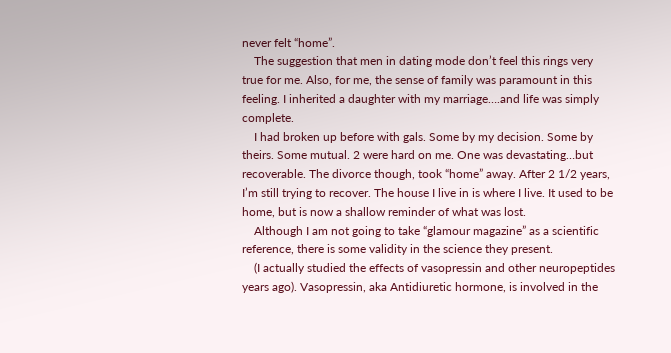never felt “home”.
    The suggestion that men in dating mode don’t feel this rings very true for me. Also, for me, the sense of family was paramount in this feeling. I inherited a daughter with my marriage….and life was simply complete.
    I had broken up before with gals. Some by my decision. Some by theirs. Some mutual. 2 were hard on me. One was devastating…but recoverable. The divorce though, took “home” away. After 2 1/2 years, I’m still trying to recover. The house I live in is where I live. It used to be home, but is now a shallow reminder of what was lost.
    Although I am not going to take “glamour magazine” as a scientific reference, there is some validity in the science they present.
    (I actually studied the effects of vasopressin and other neuropeptides years ago). Vasopressin, aka Antidiuretic hormone, is involved in the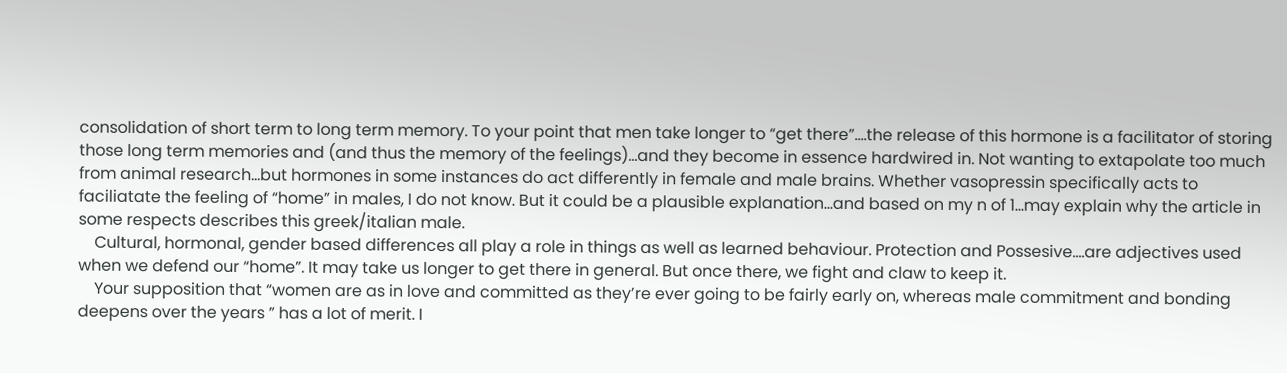consolidation of short term to long term memory. To your point that men take longer to “get there”….the release of this hormone is a facilitator of storing those long term memories and (and thus the memory of the feelings)…and they become in essence hardwired in. Not wanting to extapolate too much from animal research…but hormones in some instances do act differently in female and male brains. Whether vasopressin specifically acts to faciliatate the feeling of “home” in males, I do not know. But it could be a plausible explanation…and based on my n of 1…may explain why the article in some respects describes this greek/italian male.
    Cultural, hormonal, gender based differences all play a role in things as well as learned behaviour. Protection and Possesive….are adjectives used when we defend our “home”. It may take us longer to get there in general. But once there, we fight and claw to keep it.
    Your supposition that “women are as in love and committed as they’re ever going to be fairly early on, whereas male commitment and bonding deepens over the years ” has a lot of merit. I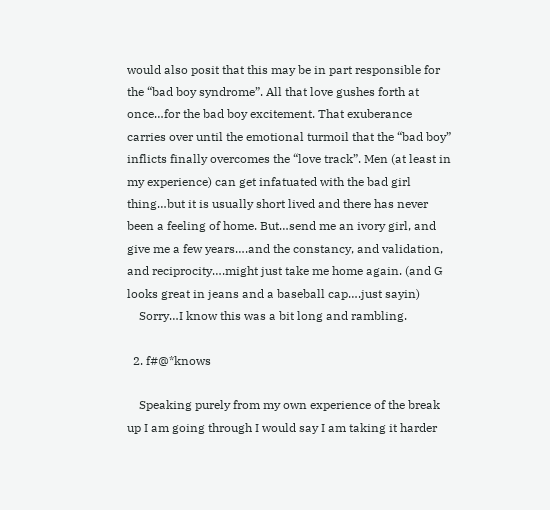would also posit that this may be in part responsible for the “bad boy syndrome”. All that love gushes forth at once…for the bad boy excitement. That exuberance carries over until the emotional turmoil that the “bad boy” inflicts finally overcomes the “love track”. Men (at least in my experience) can get infatuated with the bad girl thing…but it is usually short lived and there has never been a feeling of home. But…send me an ivory girl, and give me a few years….and the constancy, and validation, and reciprocity….might just take me home again. (and G looks great in jeans and a baseball cap….just sayin)
    Sorry…I know this was a bit long and rambling.

  2. f#@*knows

    Speaking purely from my own experience of the break up I am going through I would say I am taking it harder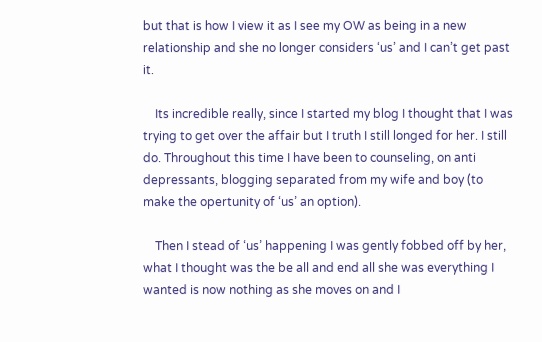but that is how I view it as I see my OW as being in a new relationship and she no longer considers ‘us’ and I can’t get past it.

    Its incredible really, since I started my blog I thought that I was trying to get over the affair but I truth I still longed for her. I still do. Throughout this time I have been to counseling, on anti depressants, blogging separated from my wife and boy (to make the opertunity of ‘us’ an option).

    Then I stead of ‘us’ happening I was gently fobbed off by her, what I thought was the be all and end all she was everything I wanted is now nothing as she moves on and I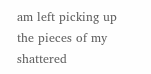am left picking up the pieces of my shattered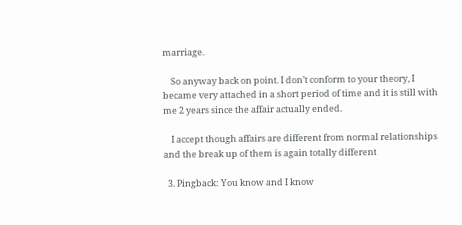marriage.

    So anyway back on point. I don’t conform to your theory, I became very attached in a short period of time and it is still with me 2 years since the affair actually ended.

    I accept though affairs are different from normal relationships and the break up of them is again totally different

  3. Pingback: You know and I know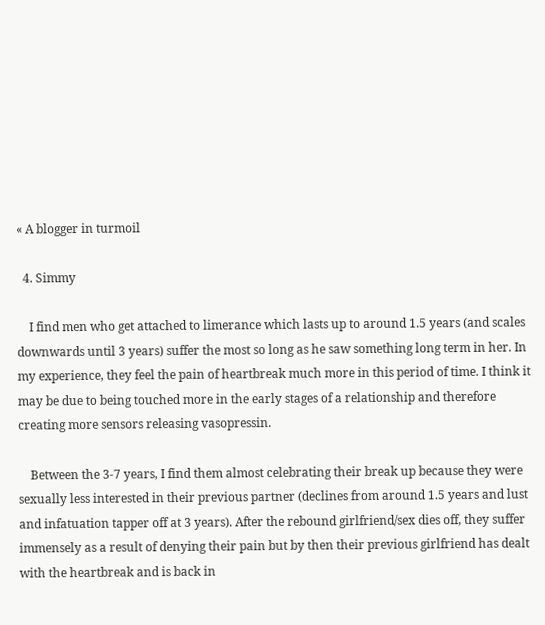« A blogger in turmoil

  4. Simmy

    I find men who get attached to limerance which lasts up to around 1.5 years (and scales downwards until 3 years) suffer the most so long as he saw something long term in her. In my experience, they feel the pain of heartbreak much more in this period of time. I think it may be due to being touched more in the early stages of a relationship and therefore creating more sensors releasing vasopressin.

    Between the 3-7 years, I find them almost celebrating their break up because they were sexually less interested in their previous partner (declines from around 1.5 years and lust and infatuation tapper off at 3 years). After the rebound girlfriend/sex dies off, they suffer immensely as a result of denying their pain but by then their previous girlfriend has dealt with the heartbreak and is back in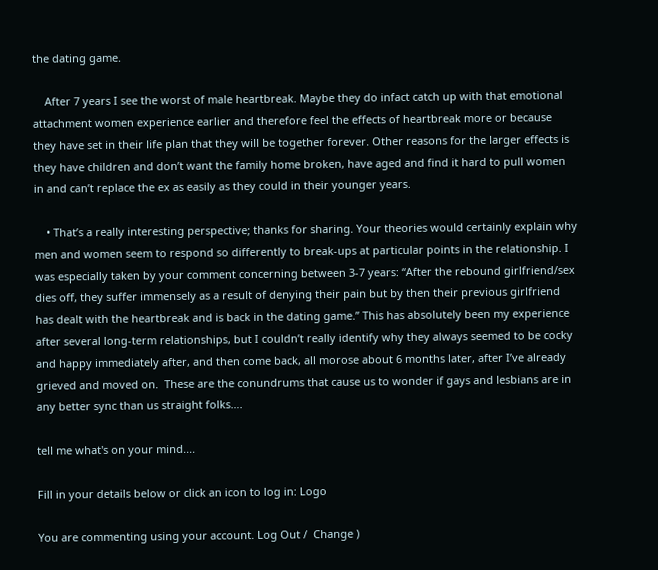the dating game.

    After 7 years I see the worst of male heartbreak. Maybe they do infact catch up with that emotional attachment women experience earlier and therefore feel the effects of heartbreak more or because they have set in their life plan that they will be together forever. Other reasons for the larger effects is they have children and don’t want the family home broken, have aged and find it hard to pull women in and can’t replace the ex as easily as they could in their younger years.

    • That’s a really interesting perspective; thanks for sharing. Your theories would certainly explain why men and women seem to respond so differently to break-ups at particular points in the relationship. I was especially taken by your comment concerning between 3-7 years: “After the rebound girlfriend/sex dies off, they suffer immensely as a result of denying their pain but by then their previous girlfriend has dealt with the heartbreak and is back in the dating game.” This has absolutely been my experience after several long-term relationships, but I couldn’t really identify why they always seemed to be cocky and happy immediately after, and then come back, all morose about 6 months later, after I’ve already grieved and moved on.  These are the conundrums that cause us to wonder if gays and lesbians are in any better sync than us straight folks….

tell me what's on your mind....

Fill in your details below or click an icon to log in: Logo

You are commenting using your account. Log Out /  Change )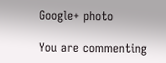Google+ photo

You are commenting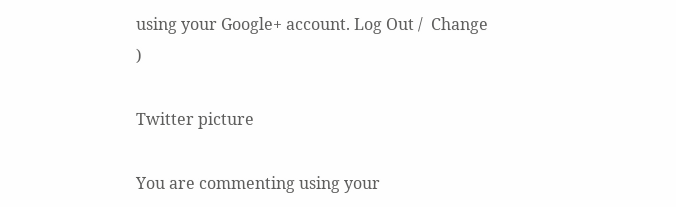using your Google+ account. Log Out /  Change )

Twitter picture

You are commenting using your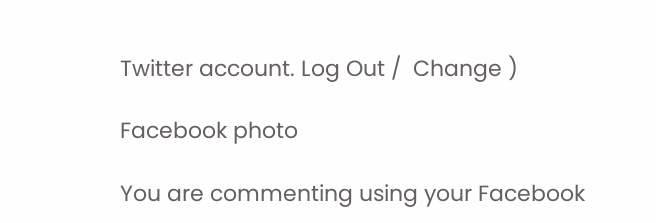Twitter account. Log Out /  Change )

Facebook photo

You are commenting using your Facebook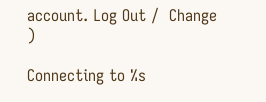account. Log Out /  Change )

Connecting to %s